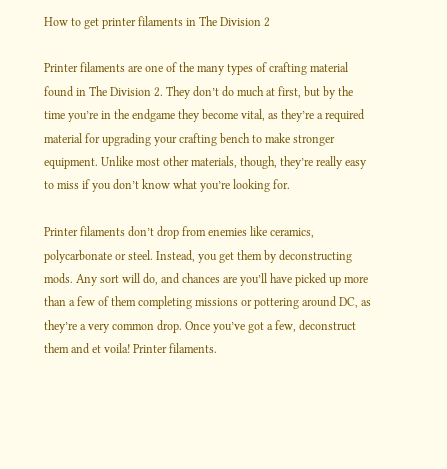How to get printer filaments in The Division 2

Printer filaments are one of the many types of crafting material found in The Division 2. They don’t do much at first, but by the time you’re in the endgame they become vital, as they’re a required material for upgrading your crafting bench to make stronger equipment. Unlike most other materials, though, they’re really easy to miss if you don’t know what you’re looking for.

Printer filaments don’t drop from enemies like ceramics, polycarbonate or steel. Instead, you get them by deconstructing mods. Any sort will do, and chances are you’ll have picked up more than a few of them completing missions or pottering around DC, as they’re a very common drop. Once you’ve got a few, deconstruct them and et voila! Printer filaments.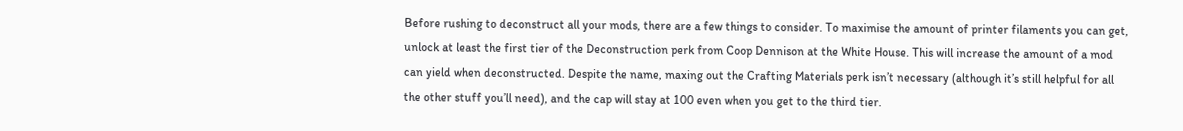Before rushing to deconstruct all your mods, there are a few things to consider. To maximise the amount of printer filaments you can get, unlock at least the first tier of the Deconstruction perk from Coop Dennison at the White House. This will increase the amount of a mod can yield when deconstructed. Despite the name, maxing out the Crafting Materials perk isn’t necessary (although it’s still helpful for all the other stuff you’ll need), and the cap will stay at 100 even when you get to the third tier.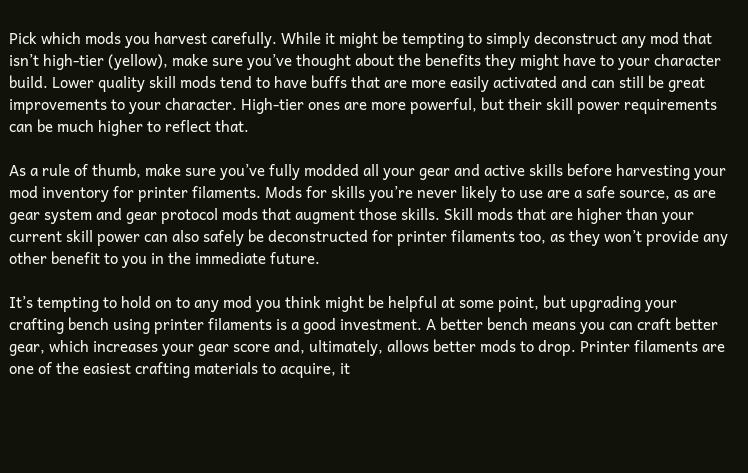Pick which mods you harvest carefully. While it might be tempting to simply deconstruct any mod that isn’t high-tier (yellow), make sure you’ve thought about the benefits they might have to your character build. Lower quality skill mods tend to have buffs that are more easily activated and can still be great improvements to your character. High-tier ones are more powerful, but their skill power requirements can be much higher to reflect that.

As a rule of thumb, make sure you’ve fully modded all your gear and active skills before harvesting your mod inventory for printer filaments. Mods for skills you’re never likely to use are a safe source, as are gear system and gear protocol mods that augment those skills. Skill mods that are higher than your current skill power can also safely be deconstructed for printer filaments too, as they won’t provide any other benefit to you in the immediate future.

It’s tempting to hold on to any mod you think might be helpful at some point, but upgrading your crafting bench using printer filaments is a good investment. A better bench means you can craft better gear, which increases your gear score and, ultimately, allows better mods to drop. Printer filaments are one of the easiest crafting materials to acquire, it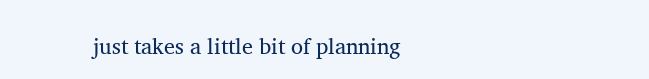just takes a little bit of planning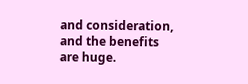and consideration, and the benefits are huge.